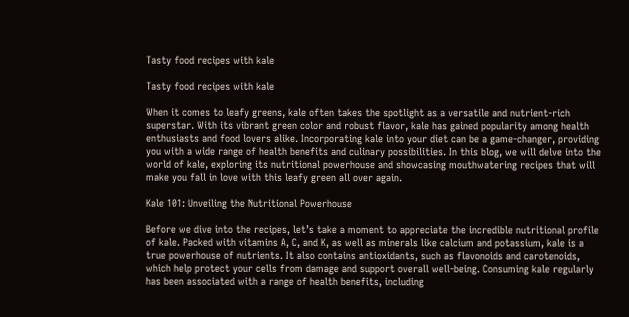Tasty food recipes with kale

Tasty food recipes with kale

When it comes to leafy greens, kale often takes the spotlight as a versatile and nutrient-rich superstar. With its vibrant green color and robust flavor, kale has gained popularity among health enthusiasts and food lovers alike. Incorporating kale into your diet can be a game-changer, providing you with a wide range of health benefits and culinary possibilities. In this blog, we will delve into the world of kale, exploring its nutritional powerhouse and showcasing mouthwatering recipes that will make you fall in love with this leafy green all over again.

Kale 101: Unveiling the Nutritional Powerhouse

Before we dive into the recipes, let’s take a moment to appreciate the incredible nutritional profile of kale. Packed with vitamins A, C, and K, as well as minerals like calcium and potassium, kale is a true powerhouse of nutrients. It also contains antioxidants, such as flavonoids and carotenoids, which help protect your cells from damage and support overall well-being. Consuming kale regularly has been associated with a range of health benefits, including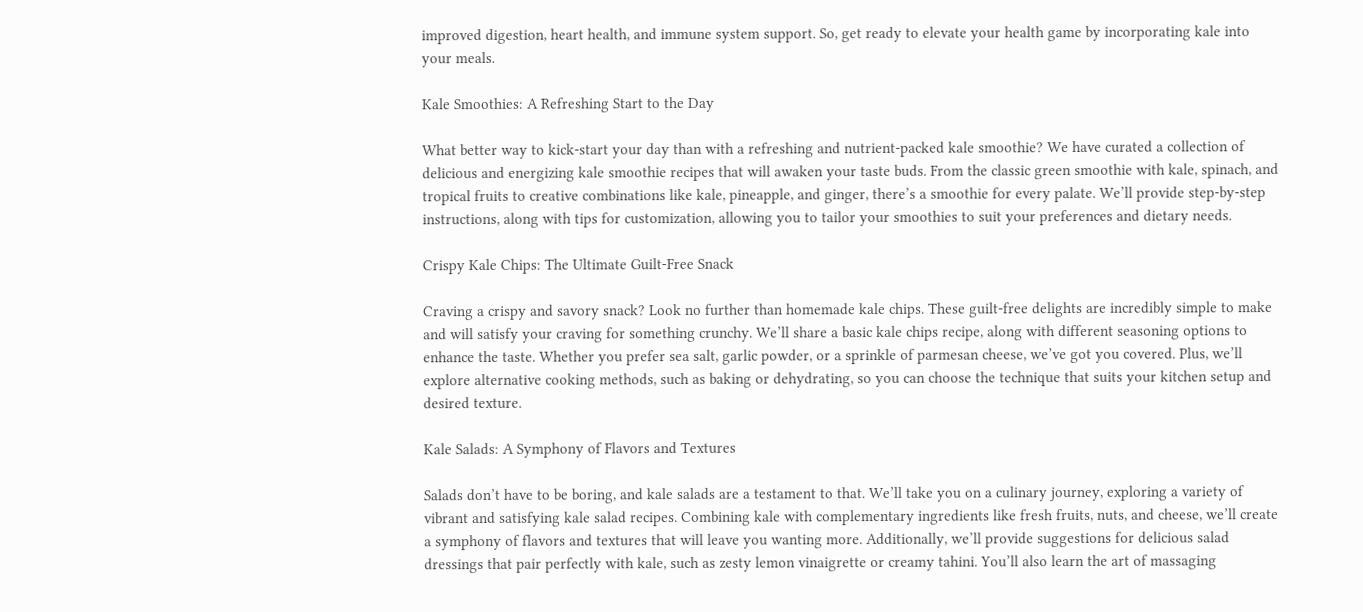improved digestion, heart health, and immune system support. So, get ready to elevate your health game by incorporating kale into your meals.

Kale Smoothies: A Refreshing Start to the Day

What better way to kick-start your day than with a refreshing and nutrient-packed kale smoothie? We have curated a collection of delicious and energizing kale smoothie recipes that will awaken your taste buds. From the classic green smoothie with kale, spinach, and tropical fruits to creative combinations like kale, pineapple, and ginger, there’s a smoothie for every palate. We’ll provide step-by-step instructions, along with tips for customization, allowing you to tailor your smoothies to suit your preferences and dietary needs.

Crispy Kale Chips: The Ultimate Guilt-Free Snack

Craving a crispy and savory snack? Look no further than homemade kale chips. These guilt-free delights are incredibly simple to make and will satisfy your craving for something crunchy. We’ll share a basic kale chips recipe, along with different seasoning options to enhance the taste. Whether you prefer sea salt, garlic powder, or a sprinkle of parmesan cheese, we’ve got you covered. Plus, we’ll explore alternative cooking methods, such as baking or dehydrating, so you can choose the technique that suits your kitchen setup and desired texture.

Kale Salads: A Symphony of Flavors and Textures

Salads don’t have to be boring, and kale salads are a testament to that. We’ll take you on a culinary journey, exploring a variety of vibrant and satisfying kale salad recipes. Combining kale with complementary ingredients like fresh fruits, nuts, and cheese, we’ll create a symphony of flavors and textures that will leave you wanting more. Additionally, we’ll provide suggestions for delicious salad dressings that pair perfectly with kale, such as zesty lemon vinaigrette or creamy tahini. You’ll also learn the art of massaging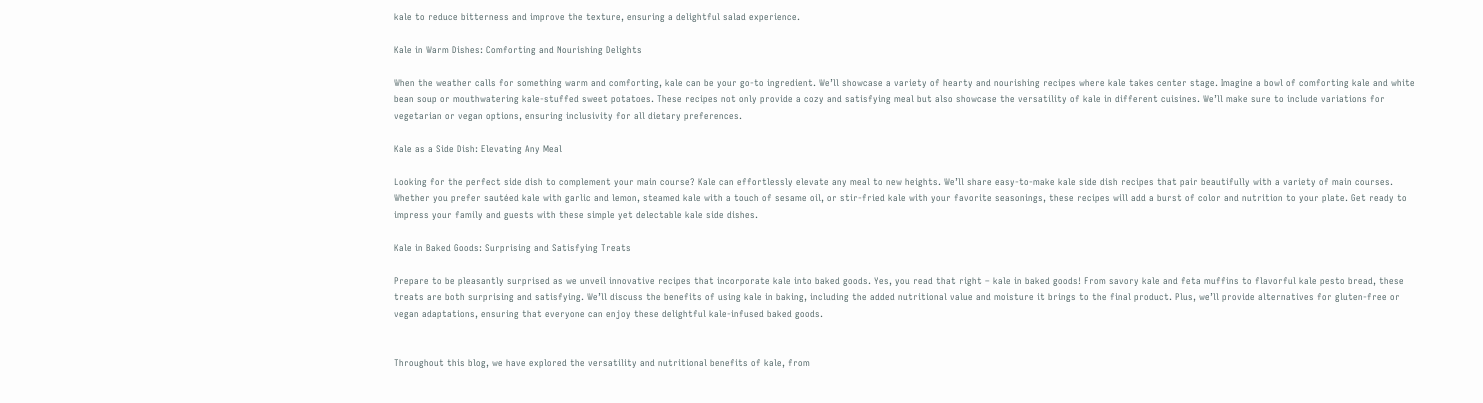kale to reduce bitterness and improve the texture, ensuring a delightful salad experience.

Kale in Warm Dishes: Comforting and Nourishing Delights

When the weather calls for something warm and comforting, kale can be your go-to ingredient. We’ll showcase a variety of hearty and nourishing recipes where kale takes center stage. Imagine a bowl of comforting kale and white bean soup or mouthwatering kale-stuffed sweet potatoes. These recipes not only provide a cozy and satisfying meal but also showcase the versatility of kale in different cuisines. We’ll make sure to include variations for vegetarian or vegan options, ensuring inclusivity for all dietary preferences.

Kale as a Side Dish: Elevating Any Meal

Looking for the perfect side dish to complement your main course? Kale can effortlessly elevate any meal to new heights. We’ll share easy-to-make kale side dish recipes that pair beautifully with a variety of main courses. Whether you prefer sautéed kale with garlic and lemon, steamed kale with a touch of sesame oil, or stir-fried kale with your favorite seasonings, these recipes will add a burst of color and nutrition to your plate. Get ready to impress your family and guests with these simple yet delectable kale side dishes.

Kale in Baked Goods: Surprising and Satisfying Treats

Prepare to be pleasantly surprised as we unveil innovative recipes that incorporate kale into baked goods. Yes, you read that right – kale in baked goods! From savory kale and feta muffins to flavorful kale pesto bread, these treats are both surprising and satisfying. We’ll discuss the benefits of using kale in baking, including the added nutritional value and moisture it brings to the final product. Plus, we’ll provide alternatives for gluten-free or vegan adaptations, ensuring that everyone can enjoy these delightful kale-infused baked goods.


Throughout this blog, we have explored the versatility and nutritional benefits of kale, from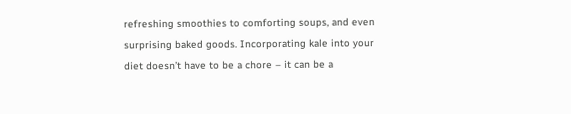refreshing smoothies to comforting soups, and even surprising baked goods. Incorporating kale into your diet doesn’t have to be a chore – it can be a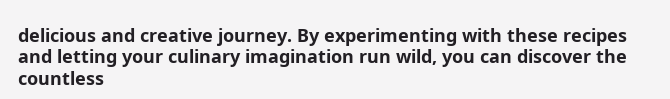delicious and creative journey. By experimenting with these recipes and letting your culinary imagination run wild, you can discover the countless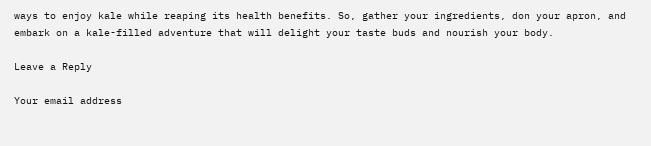ways to enjoy kale while reaping its health benefits. So, gather your ingredients, don your apron, and embark on a kale-filled adventure that will delight your taste buds and nourish your body.

Leave a Reply

Your email address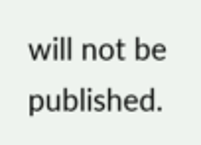will not be published.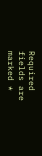Required fields are marked *